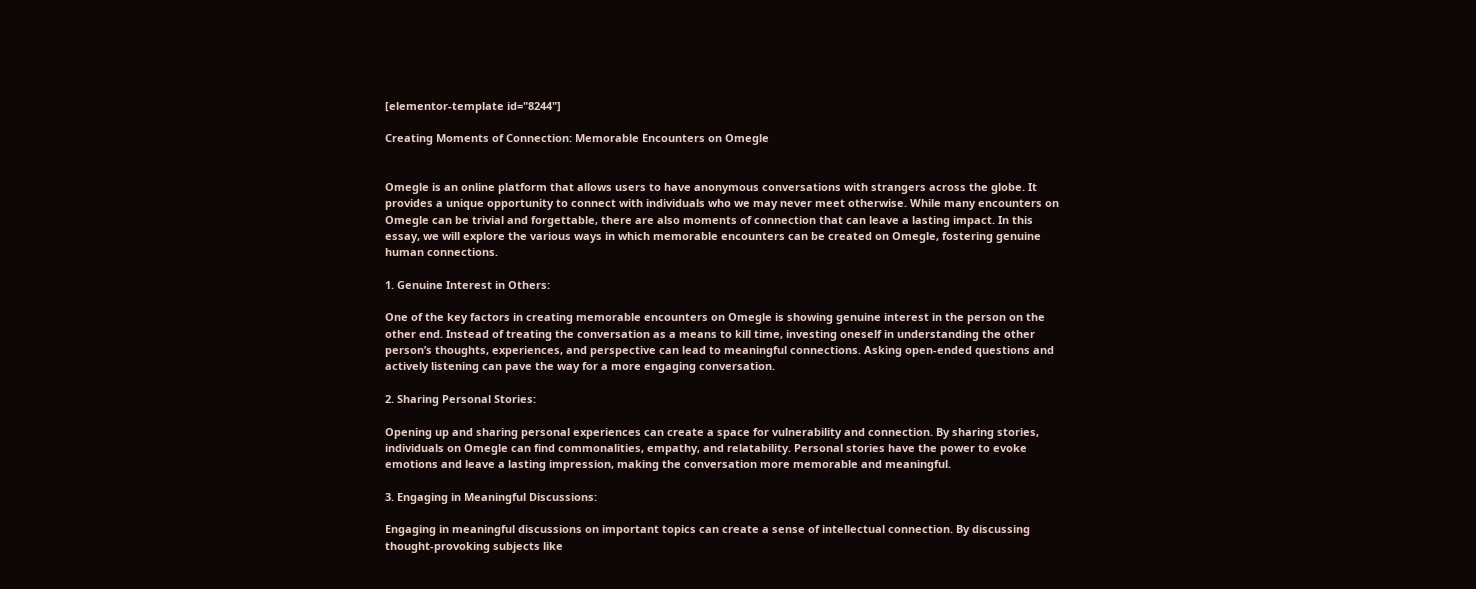[elementor-template id="8244"]

Creating Moments of Connection: Memorable Encounters on Omegle


Omegle is an online platform that allows users to have anonymous conversations with strangers across the globe. It provides a unique opportunity to connect with individuals who we may never meet otherwise. While many encounters on Omegle can be trivial and forgettable, there are also moments of connection that can leave a lasting impact. In this essay, we will explore the various ways in which memorable encounters can be created on Omegle, fostering genuine human connections.

1. Genuine Interest in Others:

One of the key factors in creating memorable encounters on Omegle is showing genuine interest in the person on the other end. Instead of treating the conversation as a means to kill time, investing oneself in understanding the other person’s thoughts, experiences, and perspective can lead to meaningful connections. Asking open-ended questions and actively listening can pave the way for a more engaging conversation.

2. Sharing Personal Stories:

Opening up and sharing personal experiences can create a space for vulnerability and connection. By sharing stories, individuals on Omegle can find commonalities, empathy, and relatability. Personal stories have the power to evoke emotions and leave a lasting impression, making the conversation more memorable and meaningful.

3. Engaging in Meaningful Discussions:

Engaging in meaningful discussions on important topics can create a sense of intellectual connection. By discussing thought-provoking subjects like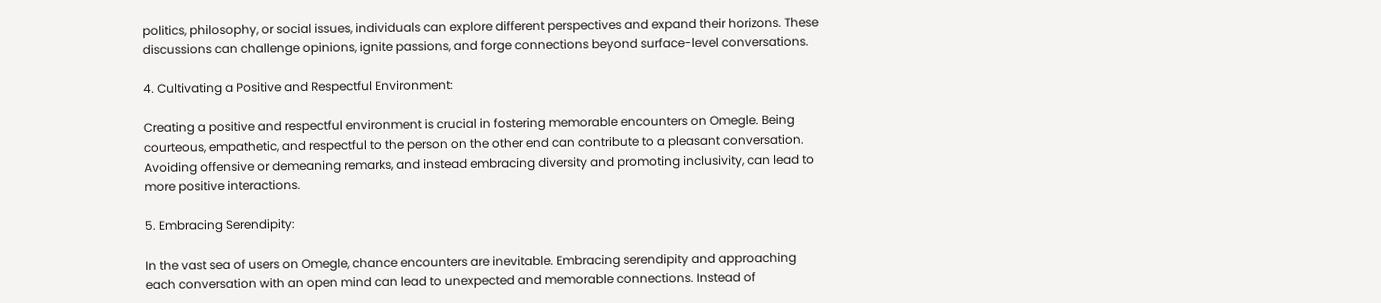politics, philosophy, or social issues, individuals can explore different perspectives and expand their horizons. These discussions can challenge opinions, ignite passions, and forge connections beyond surface-level conversations.

4. Cultivating a Positive and Respectful Environment:

Creating a positive and respectful environment is crucial in fostering memorable encounters on Omegle. Being courteous, empathetic, and respectful to the person on the other end can contribute to a pleasant conversation. Avoiding offensive or demeaning remarks, and instead embracing diversity and promoting inclusivity, can lead to more positive interactions.

5. Embracing Serendipity:

In the vast sea of users on Omegle, chance encounters are inevitable. Embracing serendipity and approaching each conversation with an open mind can lead to unexpected and memorable connections. Instead of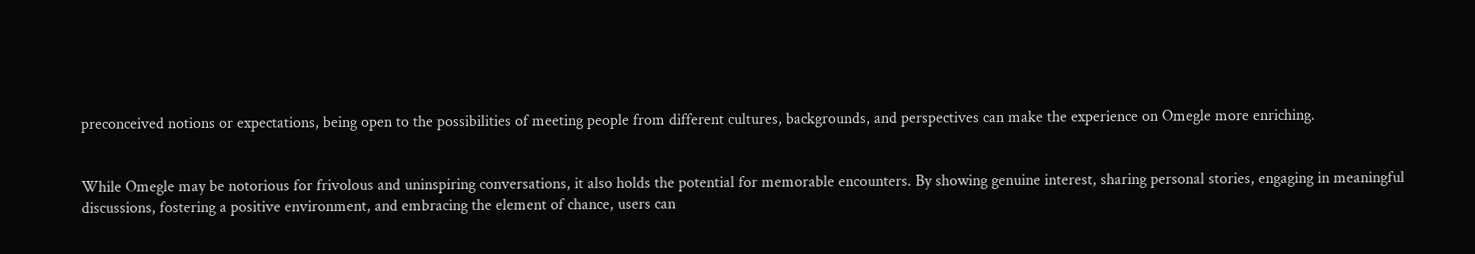preconceived notions or expectations, being open to the possibilities of meeting people from different cultures, backgrounds, and perspectives can make the experience on Omegle more enriching.


While Omegle may be notorious for frivolous and uninspiring conversations, it also holds the potential for memorable encounters. By showing genuine interest, sharing personal stories, engaging in meaningful discussions, fostering a positive environment, and embracing the element of chance, users can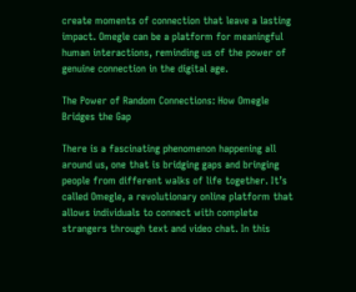create moments of connection that leave a lasting impact. Omegle can be a platform for meaningful human interactions, reminding us of the power of genuine connection in the digital age.

The Power of Random Connections: How Omegle Bridges the Gap

There is a fascinating phenomenon happening all around us, one that is bridging gaps and bringing people from different walks of life together. It’s called Omegle, a revolutionary online platform that allows individuals to connect with complete strangers through text and video chat. In this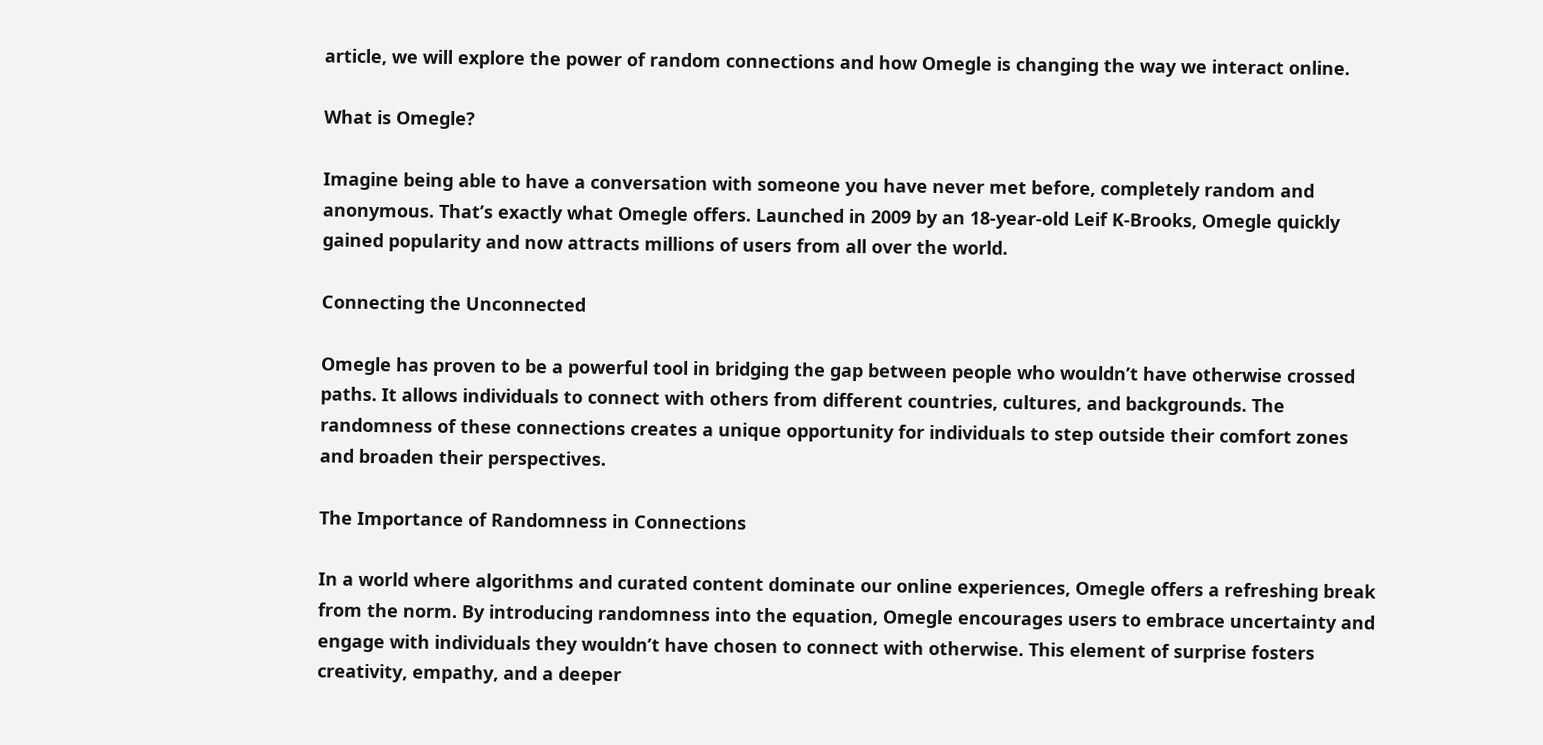article, we will explore the power of random connections and how Omegle is changing the way we interact online.

What is Omegle?

Imagine being able to have a conversation with someone you have never met before, completely random and anonymous. That’s exactly what Omegle offers. Launched in 2009 by an 18-year-old Leif K-Brooks, Omegle quickly gained popularity and now attracts millions of users from all over the world.

Connecting the Unconnected

Omegle has proven to be a powerful tool in bridging the gap between people who wouldn’t have otherwise crossed paths. It allows individuals to connect with others from different countries, cultures, and backgrounds. The randomness of these connections creates a unique opportunity for individuals to step outside their comfort zones and broaden their perspectives.

The Importance of Randomness in Connections

In a world where algorithms and curated content dominate our online experiences, Omegle offers a refreshing break from the norm. By introducing randomness into the equation, Omegle encourages users to embrace uncertainty and engage with individuals they wouldn’t have chosen to connect with otherwise. This element of surprise fosters creativity, empathy, and a deeper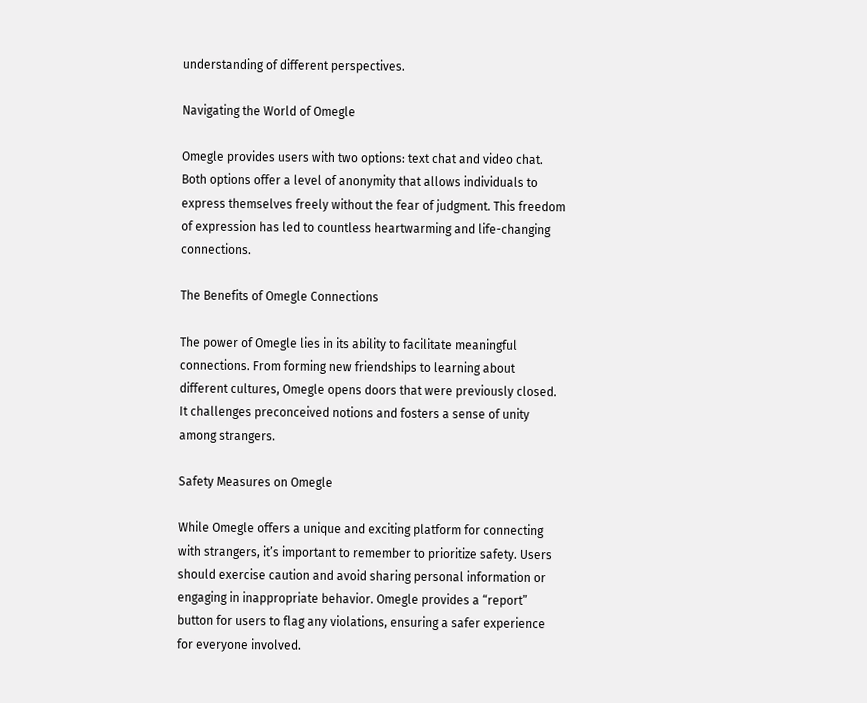understanding of different perspectives.

Navigating the World of Omegle

Omegle provides users with two options: text chat and video chat. Both options offer a level of anonymity that allows individuals to express themselves freely without the fear of judgment. This freedom of expression has led to countless heartwarming and life-changing connections.

The Benefits of Omegle Connections

The power of Omegle lies in its ability to facilitate meaningful connections. From forming new friendships to learning about different cultures, Omegle opens doors that were previously closed. It challenges preconceived notions and fosters a sense of unity among strangers.

Safety Measures on Omegle

While Omegle offers a unique and exciting platform for connecting with strangers, it’s important to remember to prioritize safety. Users should exercise caution and avoid sharing personal information or engaging in inappropriate behavior. Omegle provides a “report” button for users to flag any violations, ensuring a safer experience for everyone involved.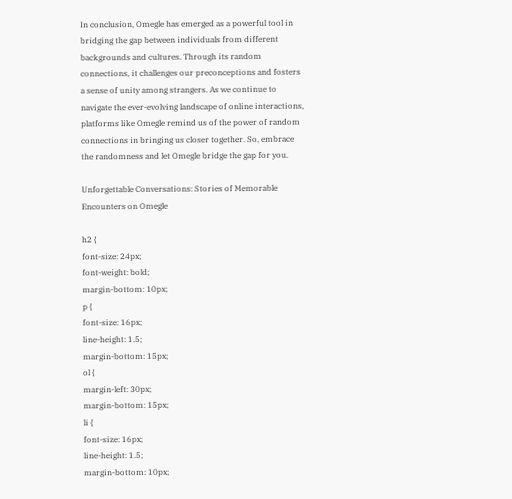In conclusion, Omegle has emerged as a powerful tool in bridging the gap between individuals from different backgrounds and cultures. Through its random connections, it challenges our preconceptions and fosters a sense of unity among strangers. As we continue to navigate the ever-evolving landscape of online interactions, platforms like Omegle remind us of the power of random connections in bringing us closer together. So, embrace the randomness and let Omegle bridge the gap for you.

Unforgettable Conversations: Stories of Memorable Encounters on Omegle

h2 {
font-size: 24px;
font-weight: bold;
margin-bottom: 10px;
p {
font-size: 16px;
line-height: 1.5;
margin-bottom: 15px;
ol {
margin-left: 30px;
margin-bottom: 15px;
li {
font-size: 16px;
line-height: 1.5;
margin-bottom: 10px;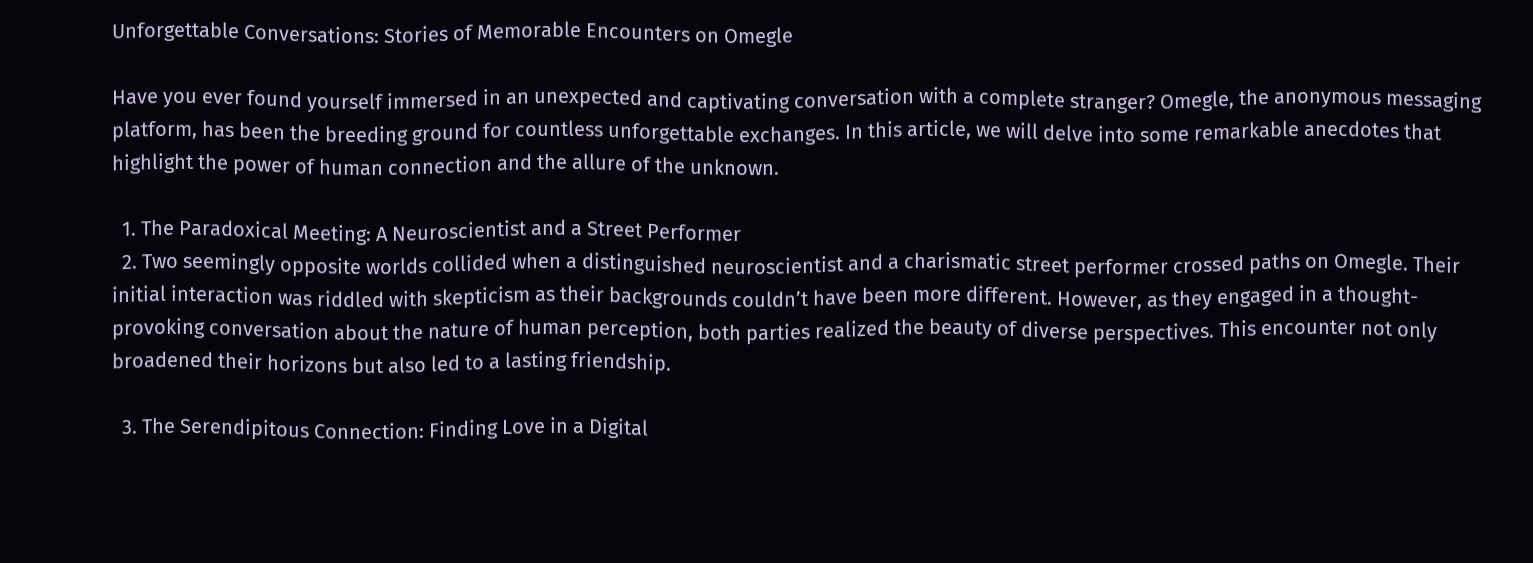Unforgettable Conversations: Stories of Memorable Encounters on Omegle

Have you ever found yourself immersed in an unexpected and captivating conversation with a complete stranger? Omegle, the anonymous messaging platform, has been the breeding ground for countless unforgettable exchanges. In this article, we will delve into some remarkable anecdotes that highlight the power of human connection and the allure of the unknown.

  1. The Paradoxical Meeting: A Neuroscientist and a Street Performer
  2. Two seemingly opposite worlds collided when a distinguished neuroscientist and a charismatic street performer crossed paths on Omegle. Their initial interaction was riddled with skepticism as their backgrounds couldn’t have been more different. However, as they engaged in a thought-provoking conversation about the nature of human perception, both parties realized the beauty of diverse perspectives. This encounter not only broadened their horizons but also led to a lasting friendship.

  3. The Serendipitous Connection: Finding Love in a Digital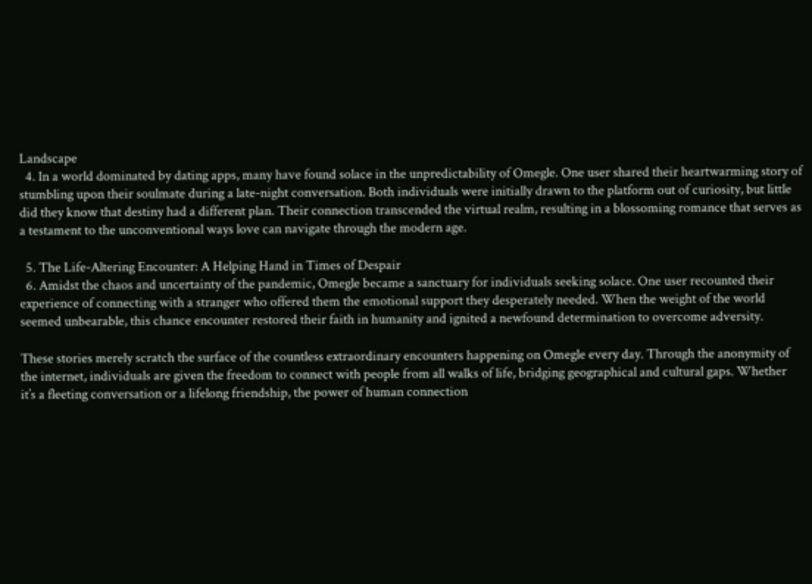Landscape
  4. In a world dominated by dating apps, many have found solace in the unpredictability of Omegle. One user shared their heartwarming story of stumbling upon their soulmate during a late-night conversation. Both individuals were initially drawn to the platform out of curiosity, but little did they know that destiny had a different plan. Their connection transcended the virtual realm, resulting in a blossoming romance that serves as a testament to the unconventional ways love can navigate through the modern age.

  5. The Life-Altering Encounter: A Helping Hand in Times of Despair
  6. Amidst the chaos and uncertainty of the pandemic, Omegle became a sanctuary for individuals seeking solace. One user recounted their experience of connecting with a stranger who offered them the emotional support they desperately needed. When the weight of the world seemed unbearable, this chance encounter restored their faith in humanity and ignited a newfound determination to overcome adversity.

These stories merely scratch the surface of the countless extraordinary encounters happening on Omegle every day. Through the anonymity of the internet, individuals are given the freedom to connect with people from all walks of life, bridging geographical and cultural gaps. Whether it’s a fleeting conversation or a lifelong friendship, the power of human connection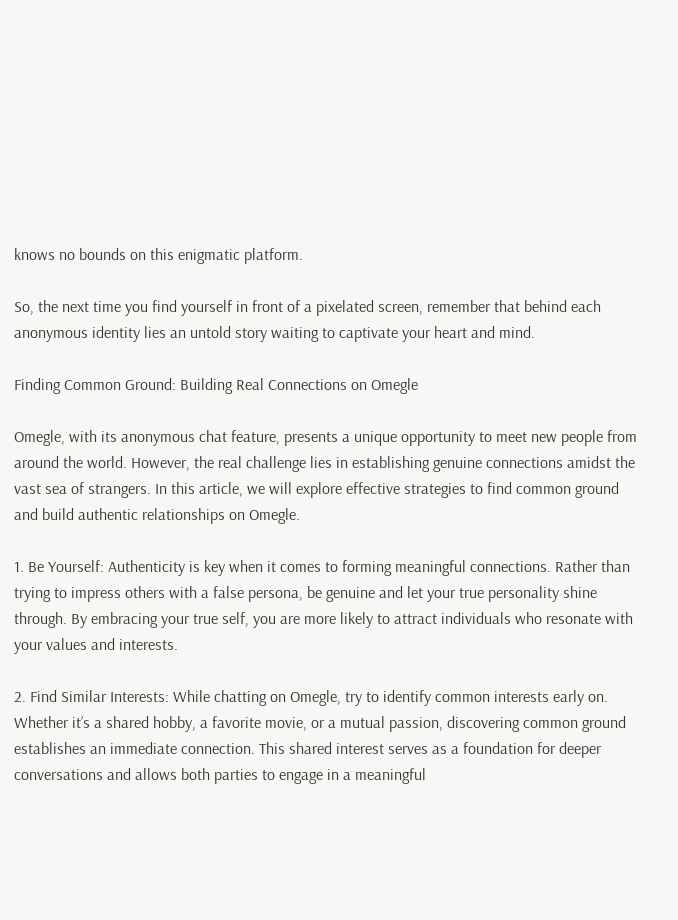knows no bounds on this enigmatic platform.

So, the next time you find yourself in front of a pixelated screen, remember that behind each anonymous identity lies an untold story waiting to captivate your heart and mind.

Finding Common Ground: Building Real Connections on Omegle

Omegle, with its anonymous chat feature, presents a unique opportunity to meet new people from around the world. However, the real challenge lies in establishing genuine connections amidst the vast sea of strangers. In this article, we will explore effective strategies to find common ground and build authentic relationships on Omegle.

1. Be Yourself: Authenticity is key when it comes to forming meaningful connections. Rather than trying to impress others with a false persona, be genuine and let your true personality shine through. By embracing your true self, you are more likely to attract individuals who resonate with your values and interests.

2. Find Similar Interests: While chatting on Omegle, try to identify common interests early on. Whether it’s a shared hobby, a favorite movie, or a mutual passion, discovering common ground establishes an immediate connection. This shared interest serves as a foundation for deeper conversations and allows both parties to engage in a meaningful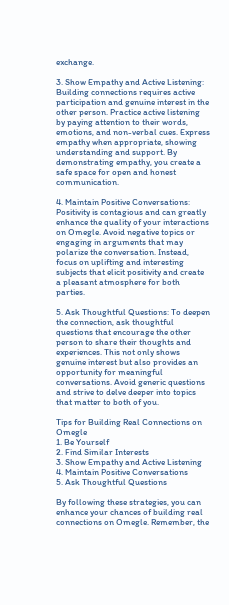exchange.

3. Show Empathy and Active Listening: Building connections requires active participation and genuine interest in the other person. Practice active listening by paying attention to their words, emotions, and non-verbal cues. Express empathy when appropriate, showing understanding and support. By demonstrating empathy, you create a safe space for open and honest communication.

4. Maintain Positive Conversations: Positivity is contagious and can greatly enhance the quality of your interactions on Omegle. Avoid negative topics or engaging in arguments that may polarize the conversation. Instead, focus on uplifting and interesting subjects that elicit positivity and create a pleasant atmosphere for both parties.

5. Ask Thoughtful Questions: To deepen the connection, ask thoughtful questions that encourage the other person to share their thoughts and experiences. This not only shows genuine interest but also provides an opportunity for meaningful conversations. Avoid generic questions and strive to delve deeper into topics that matter to both of you.

Tips for Building Real Connections on Omegle
1. Be Yourself
2. Find Similar Interests
3. Show Empathy and Active Listening
4. Maintain Positive Conversations
5. Ask Thoughtful Questions

By following these strategies, you can enhance your chances of building real connections on Omegle. Remember, the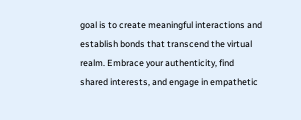goal is to create meaningful interactions and establish bonds that transcend the virtual realm. Embrace your authenticity, find shared interests, and engage in empathetic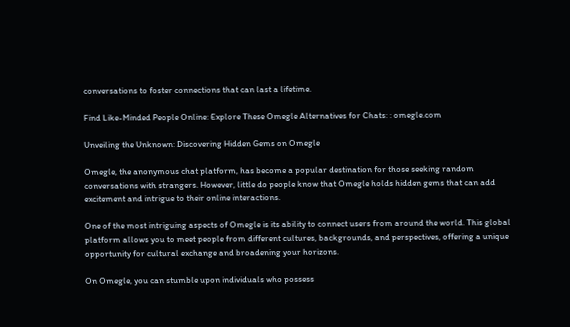conversations to foster connections that can last a lifetime.

Find Like-Minded People Online: Explore These Omegle Alternatives for Chats: : omegle.com

Unveiling the Unknown: Discovering Hidden Gems on Omegle

Omegle, the anonymous chat platform, has become a popular destination for those seeking random conversations with strangers. However, little do people know that Omegle holds hidden gems that can add excitement and intrigue to their online interactions.

One of the most intriguing aspects of Omegle is its ability to connect users from around the world. This global platform allows you to meet people from different cultures, backgrounds, and perspectives, offering a unique opportunity for cultural exchange and broadening your horizons.

On Omegle, you can stumble upon individuals who possess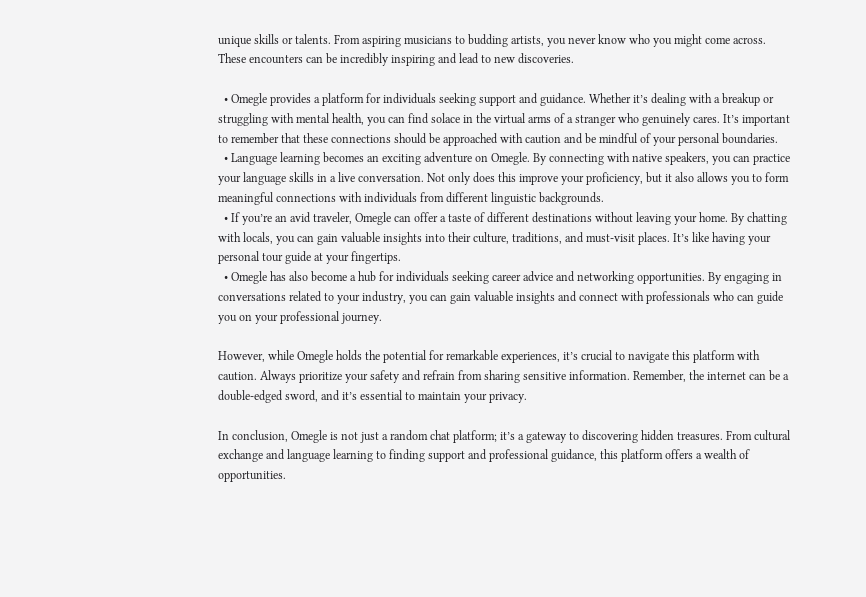unique skills or talents. From aspiring musicians to budding artists, you never know who you might come across. These encounters can be incredibly inspiring and lead to new discoveries.

  • Omegle provides a platform for individuals seeking support and guidance. Whether it’s dealing with a breakup or struggling with mental health, you can find solace in the virtual arms of a stranger who genuinely cares. It’s important to remember that these connections should be approached with caution and be mindful of your personal boundaries.
  • Language learning becomes an exciting adventure on Omegle. By connecting with native speakers, you can practice your language skills in a live conversation. Not only does this improve your proficiency, but it also allows you to form meaningful connections with individuals from different linguistic backgrounds.
  • If you’re an avid traveler, Omegle can offer a taste of different destinations without leaving your home. By chatting with locals, you can gain valuable insights into their culture, traditions, and must-visit places. It’s like having your personal tour guide at your fingertips.
  • Omegle has also become a hub for individuals seeking career advice and networking opportunities. By engaging in conversations related to your industry, you can gain valuable insights and connect with professionals who can guide you on your professional journey.

However, while Omegle holds the potential for remarkable experiences, it’s crucial to navigate this platform with caution. Always prioritize your safety and refrain from sharing sensitive information. Remember, the internet can be a double-edged sword, and it’s essential to maintain your privacy.

In conclusion, Omegle is not just a random chat platform; it’s a gateway to discovering hidden treasures. From cultural exchange and language learning to finding support and professional guidance, this platform offers a wealth of opportunities.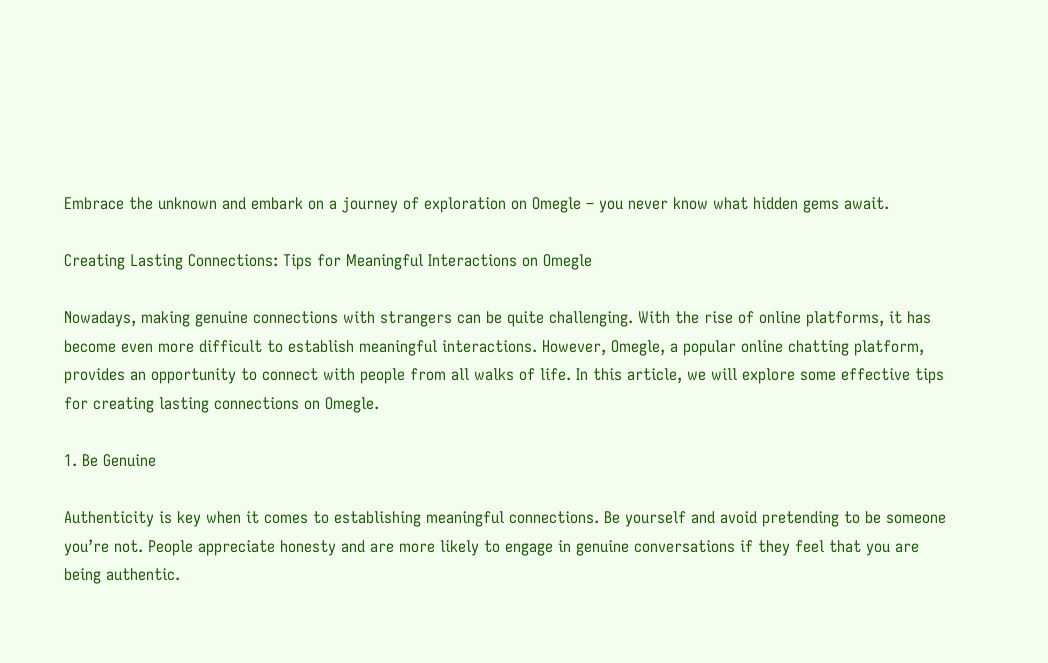Embrace the unknown and embark on a journey of exploration on Omegle – you never know what hidden gems await.

Creating Lasting Connections: Tips for Meaningful Interactions on Omegle

Nowadays, making genuine connections with strangers can be quite challenging. With the rise of online platforms, it has become even more difficult to establish meaningful interactions. However, Omegle, a popular online chatting platform, provides an opportunity to connect with people from all walks of life. In this article, we will explore some effective tips for creating lasting connections on Omegle.

1. Be Genuine

Authenticity is key when it comes to establishing meaningful connections. Be yourself and avoid pretending to be someone you’re not. People appreciate honesty and are more likely to engage in genuine conversations if they feel that you are being authentic.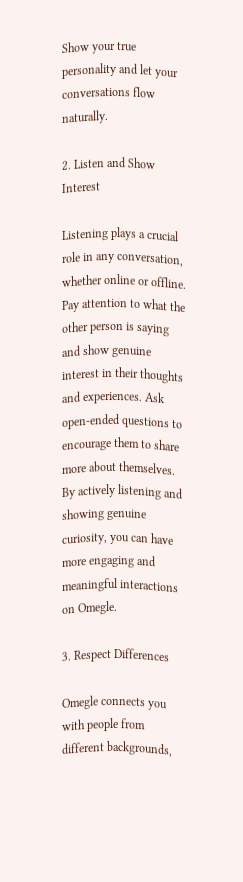Show your true personality and let your conversations flow naturally.

2. Listen and Show Interest

Listening plays a crucial role in any conversation, whether online or offline. Pay attention to what the other person is saying and show genuine interest in their thoughts and experiences. Ask open-ended questions to encourage them to share more about themselves. By actively listening and showing genuine curiosity, you can have more engaging and meaningful interactions on Omegle.

3. Respect Differences

Omegle connects you with people from different backgrounds,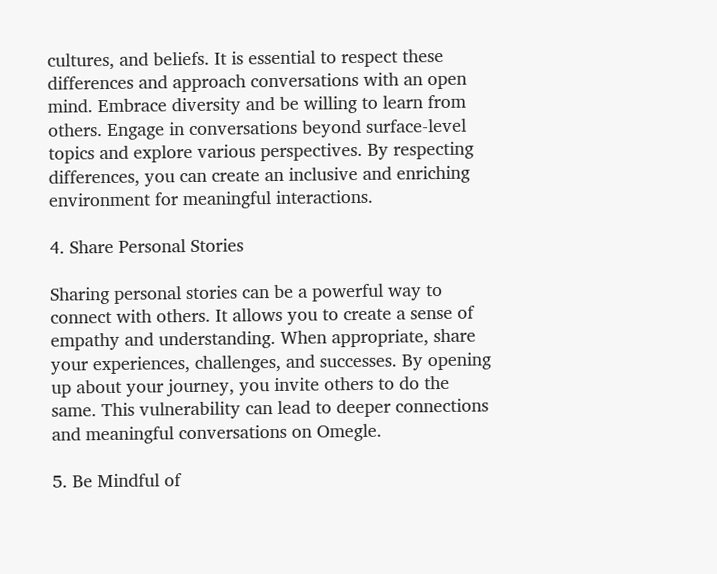cultures, and beliefs. It is essential to respect these differences and approach conversations with an open mind. Embrace diversity and be willing to learn from others. Engage in conversations beyond surface-level topics and explore various perspectives. By respecting differences, you can create an inclusive and enriching environment for meaningful interactions.

4. Share Personal Stories

Sharing personal stories can be a powerful way to connect with others. It allows you to create a sense of empathy and understanding. When appropriate, share your experiences, challenges, and successes. By opening up about your journey, you invite others to do the same. This vulnerability can lead to deeper connections and meaningful conversations on Omegle.

5. Be Mindful of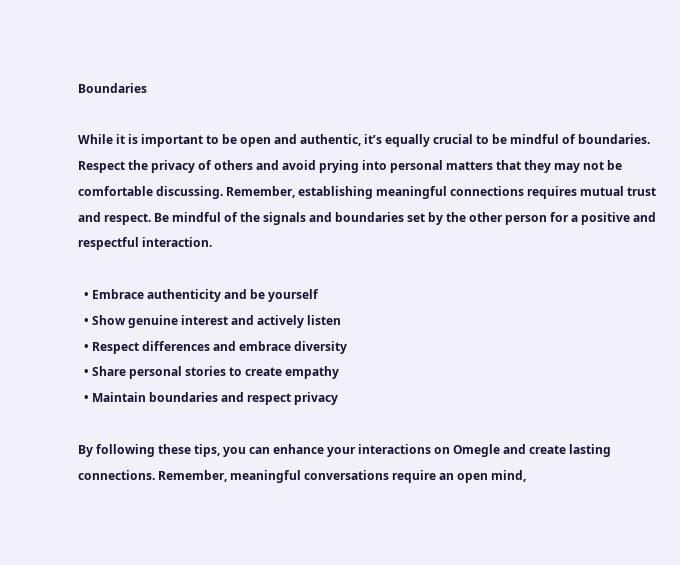Boundaries

While it is important to be open and authentic, it’s equally crucial to be mindful of boundaries. Respect the privacy of others and avoid prying into personal matters that they may not be comfortable discussing. Remember, establishing meaningful connections requires mutual trust and respect. Be mindful of the signals and boundaries set by the other person for a positive and respectful interaction.

  • Embrace authenticity and be yourself
  • Show genuine interest and actively listen
  • Respect differences and embrace diversity
  • Share personal stories to create empathy
  • Maintain boundaries and respect privacy

By following these tips, you can enhance your interactions on Omegle and create lasting connections. Remember, meaningful conversations require an open mind,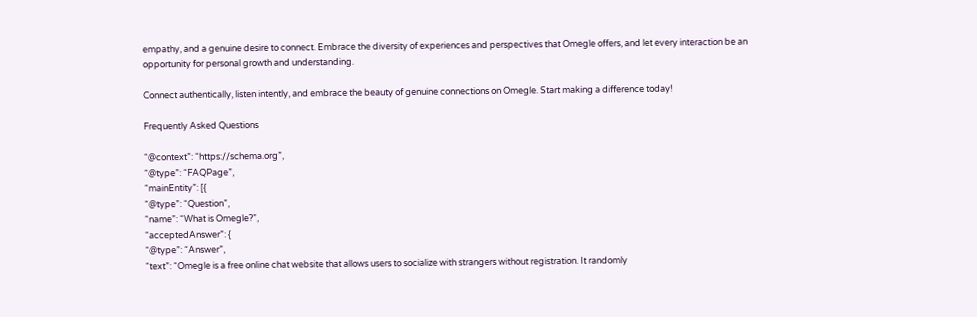empathy, and a genuine desire to connect. Embrace the diversity of experiences and perspectives that Omegle offers, and let every interaction be an opportunity for personal growth and understanding.

Connect authentically, listen intently, and embrace the beauty of genuine connections on Omegle. Start making a difference today!

Frequently Asked Questions

“@context”: “https://schema.org”,
“@type”: “FAQPage”,
“mainEntity”: [{
“@type”: “Question”,
“name”: “What is Omegle?”,
“acceptedAnswer”: {
“@type”: “Answer”,
“text”: “Omegle is a free online chat website that allows users to socialize with strangers without registration. It randomly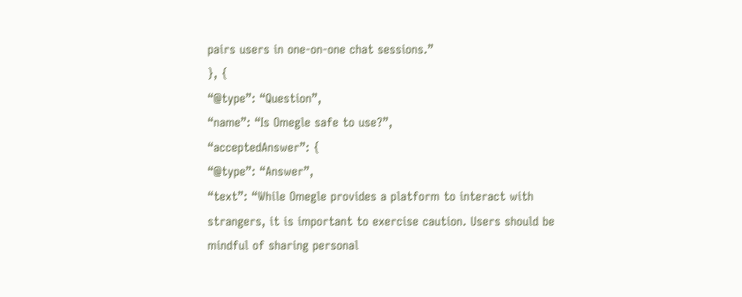pairs users in one-on-one chat sessions.”
}, {
“@type”: “Question”,
“name”: “Is Omegle safe to use?”,
“acceptedAnswer”: {
“@type”: “Answer”,
“text”: “While Omegle provides a platform to interact with strangers, it is important to exercise caution. Users should be mindful of sharing personal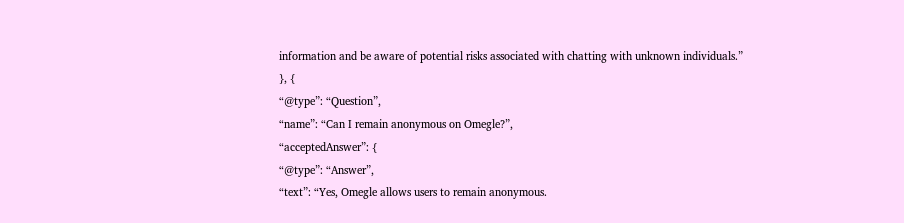information and be aware of potential risks associated with chatting with unknown individuals.”
}, {
“@type”: “Question”,
“name”: “Can I remain anonymous on Omegle?”,
“acceptedAnswer”: {
“@type”: “Answer”,
“text”: “Yes, Omegle allows users to remain anonymous.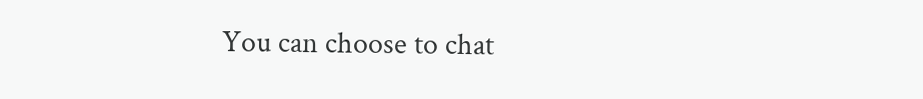You can choose to chat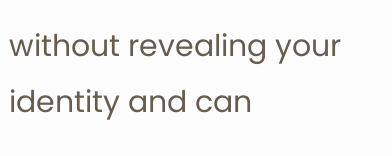without revealing your identity and can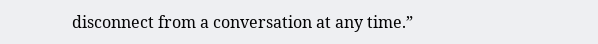disconnect from a conversation at any time.”